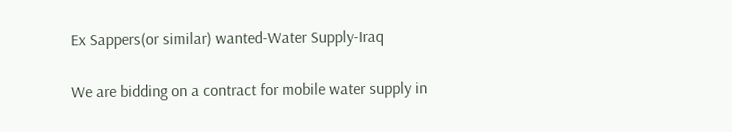Ex Sappers(or similar) wanted-Water Supply-Iraq

We are bidding on a contract for mobile water supply in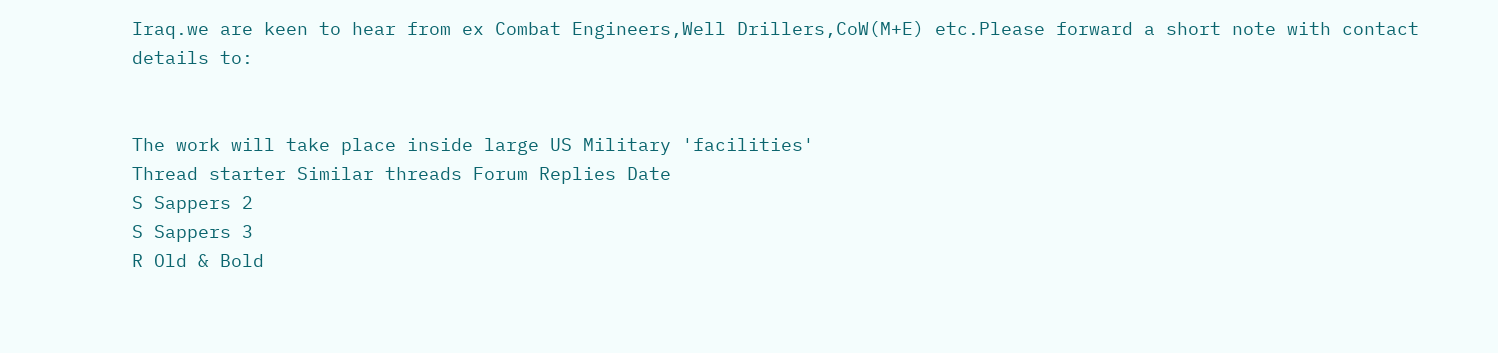Iraq.we are keen to hear from ex Combat Engineers,Well Drillers,CoW(M+E) etc.Please forward a short note with contact details to:


The work will take place inside large US Military 'facilities'
Thread starter Similar threads Forum Replies Date
S Sappers 2
S Sappers 3
R Old & Bold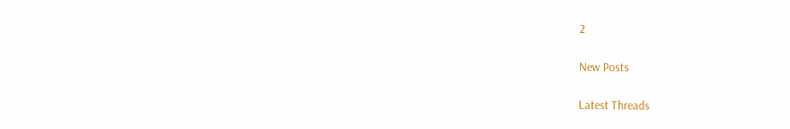2

New Posts

Latest Threads